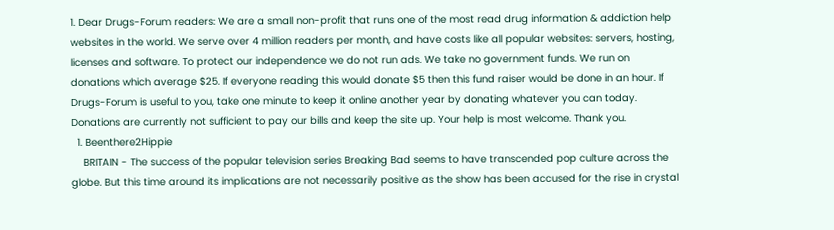1. Dear Drugs-Forum readers: We are a small non-profit that runs one of the most read drug information & addiction help websites in the world. We serve over 4 million readers per month, and have costs like all popular websites: servers, hosting, licenses and software. To protect our independence we do not run ads. We take no government funds. We run on donations which average $25. If everyone reading this would donate $5 then this fund raiser would be done in an hour. If Drugs-Forum is useful to you, take one minute to keep it online another year by donating whatever you can today. Donations are currently not sufficient to pay our bills and keep the site up. Your help is most welcome. Thank you.
  1. Beenthere2Hippie
    BRITAIN - The success of the popular television series Breaking Bad seems to have transcended pop culture across the globe. But this time around its implications are not necessarily positive as the show has been accused for the rise in crystal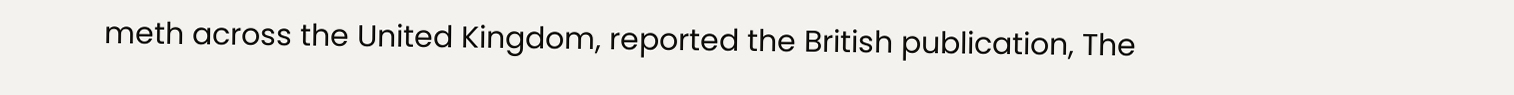meth across the United Kingdom, reported the British publication, The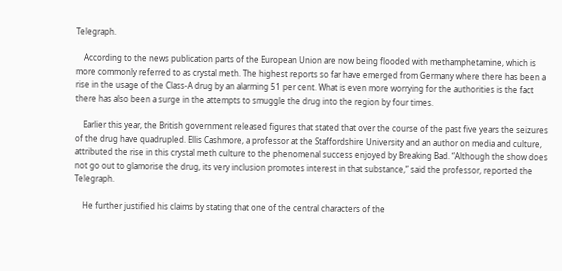Telegraph.

    According to the news publication parts of the European Union are now being flooded with methamphetamine, which is more commonly referred to as crystal meth. The highest reports so far have emerged from Germany where there has been a rise in the usage of the Class-A drug by an alarming 51 per cent. What is even more worrying for the authorities is the fact there has also been a surge in the attempts to smuggle the drug into the region by four times.

    Earlier this year, the British government released figures that stated that over the course of the past five years the seizures of the drug have quadrupled. Ellis Cashmore, a professor at the Staffordshire University and an author on media and culture, attributed the rise in this crystal meth culture to the phenomenal success enjoyed by Breaking Bad. “Although the show does not go out to glamorise the drug, its very inclusion promotes interest in that substance,” said the professor, reported the Telegraph.

    He further justified his claims by stating that one of the central characters of the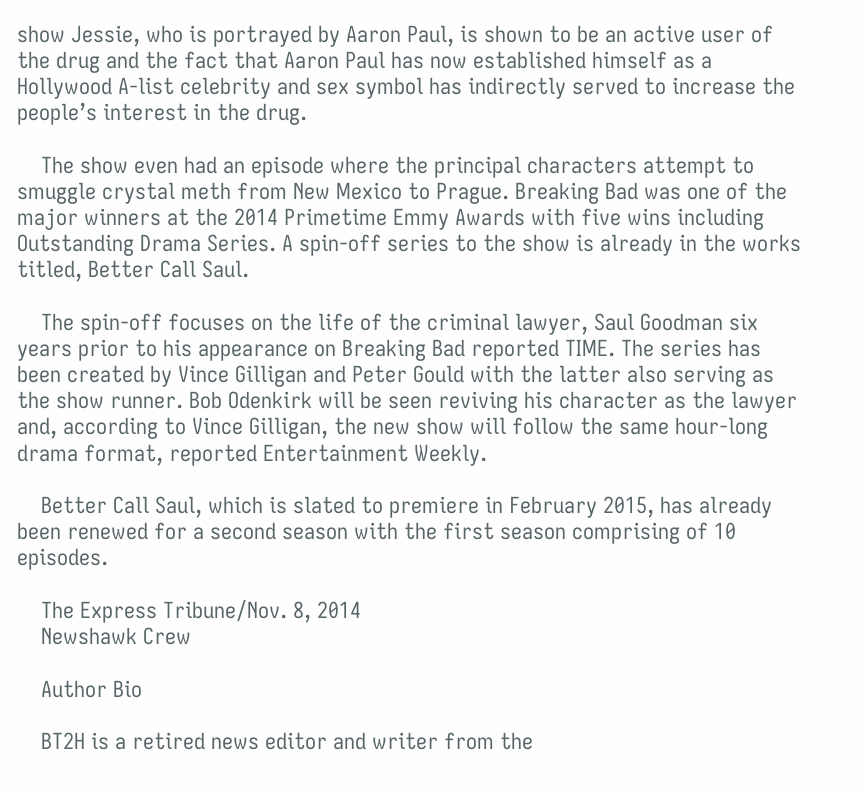show Jessie, who is portrayed by Aaron Paul, is shown to be an active user of the drug and the fact that Aaron Paul has now established himself as a Hollywood A-list celebrity and sex symbol has indirectly served to increase the people’s interest in the drug.

    The show even had an episode where the principal characters attempt to smuggle crystal meth from New Mexico to Prague. Breaking Bad was one of the major winners at the 2014 Primetime Emmy Awards with five wins including Outstanding Drama Series. A spin-off series to the show is already in the works titled, Better Call Saul.

    The spin-off focuses on the life of the criminal lawyer, Saul Goodman six years prior to his appearance on Breaking Bad reported TIME. The series has been created by Vince Gilligan and Peter Gould with the latter also serving as the show runner. Bob Odenkirk will be seen reviving his character as the lawyer and, according to Vince Gilligan, the new show will follow the same hour-long drama format, reported Entertainment Weekly.

    Better Call Saul, which is slated to premiere in February 2015, has already been renewed for a second season with the first season comprising of 10 episodes.

    The Express Tribune/Nov. 8, 2014
    Newshawk Crew

    Author Bio

    BT2H is a retired news editor and writer from the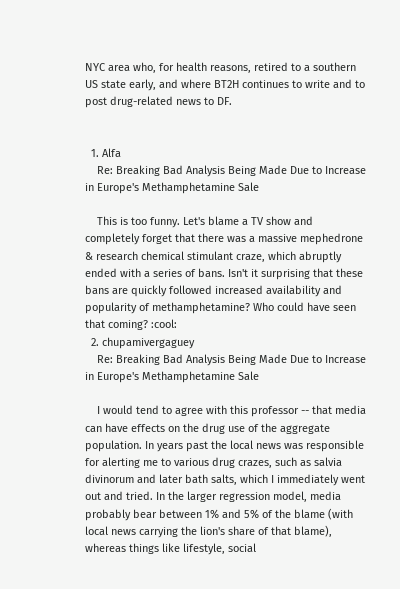NYC area who, for health reasons, retired to a southern US state early, and where BT2H continues to write and to post drug-related news to DF.


  1. Alfa
    Re: Breaking Bad Analysis Being Made Due to Increase in Europe's Methamphetamine Sale

    This is too funny. Let's blame a TV show and completely forget that there was a massive mephedrone & research chemical stimulant craze, which abruptly ended with a series of bans. Isn't it surprising that these bans are quickly followed increased availability and popularity of methamphetamine? Who could have seen that coming? :cool:
  2. chupamivergaguey
    Re: Breaking Bad Analysis Being Made Due to Increase in Europe's Methamphetamine Sale

    I would tend to agree with this professor -- that media can have effects on the drug use of the aggregate population. In years past the local news was responsible for alerting me to various drug crazes, such as salvia divinorum and later bath salts, which I immediately went out and tried. In the larger regression model, media probably bear between 1% and 5% of the blame (with local news carrying the lion's share of that blame), whereas things like lifestyle, social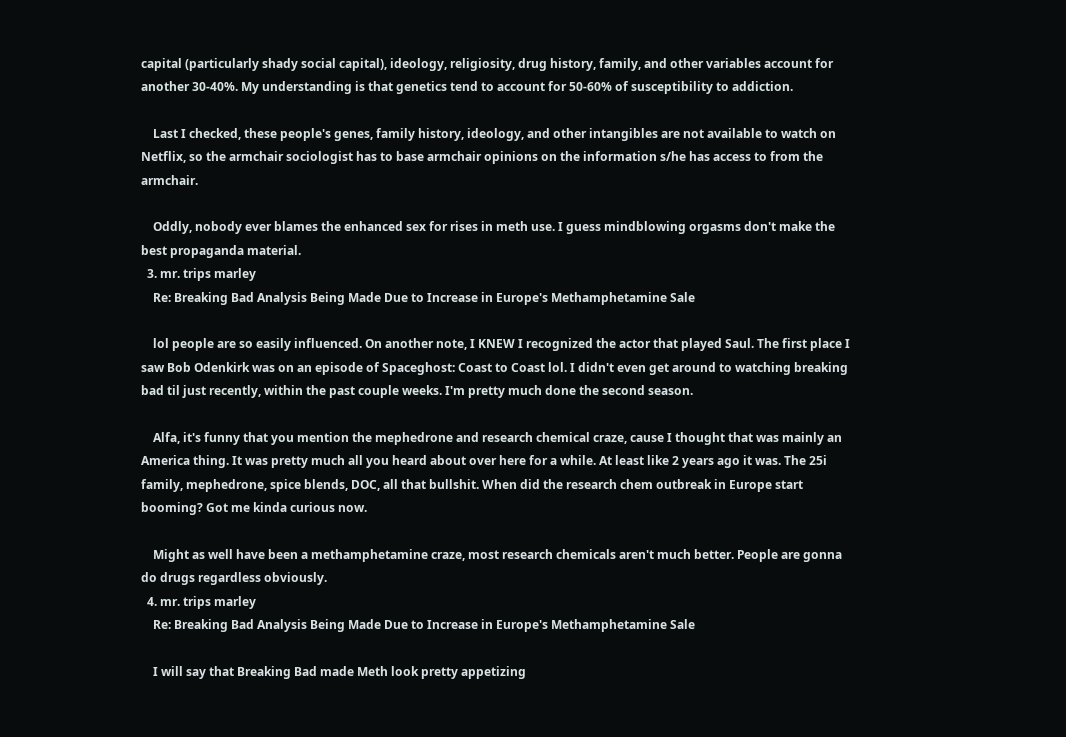capital (particularly shady social capital), ideology, religiosity, drug history, family, and other variables account for another 30-40%. My understanding is that genetics tend to account for 50-60% of susceptibility to addiction.

    Last I checked, these people's genes, family history, ideology, and other intangibles are not available to watch on Netflix, so the armchair sociologist has to base armchair opinions on the information s/he has access to from the armchair.

    Oddly, nobody ever blames the enhanced sex for rises in meth use. I guess mindblowing orgasms don't make the best propaganda material.
  3. mr. trips marley
    Re: Breaking Bad Analysis Being Made Due to Increase in Europe's Methamphetamine Sale

    lol people are so easily influenced. On another note, I KNEW I recognized the actor that played Saul. The first place I saw Bob Odenkirk was on an episode of Spaceghost: Coast to Coast lol. I didn't even get around to watching breaking bad til just recently, within the past couple weeks. I'm pretty much done the second season.

    Alfa, it's funny that you mention the mephedrone and research chemical craze, cause I thought that was mainly an America thing. It was pretty much all you heard about over here for a while. At least like 2 years ago it was. The 25i family, mephedrone, spice blends, DOC, all that bullshit. When did the research chem outbreak in Europe start booming? Got me kinda curious now.

    Might as well have been a methamphetamine craze, most research chemicals aren't much better. People are gonna do drugs regardless obviously.
  4. mr. trips marley
    Re: Breaking Bad Analysis Being Made Due to Increase in Europe's Methamphetamine Sale

    I will say that Breaking Bad made Meth look pretty appetizing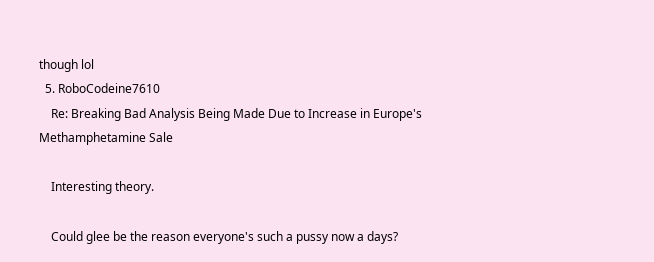though lol
  5. RoboCodeine7610
    Re: Breaking Bad Analysis Being Made Due to Increase in Europe's Methamphetamine Sale

    Interesting theory.

    Could glee be the reason everyone's such a pussy now a days?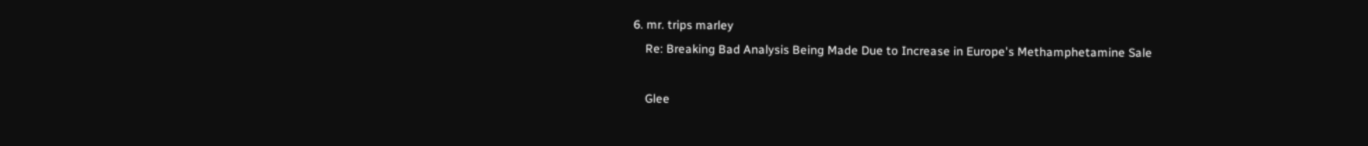6. mr. trips marley
    Re: Breaking Bad Analysis Being Made Due to Increase in Europe's Methamphetamine Sale

    Glee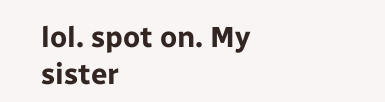lol. spot on. My sister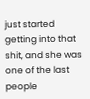just started getting into that shit, and she was one of the last people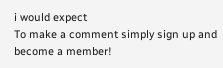i would expect
To make a comment simply sign up and become a member!